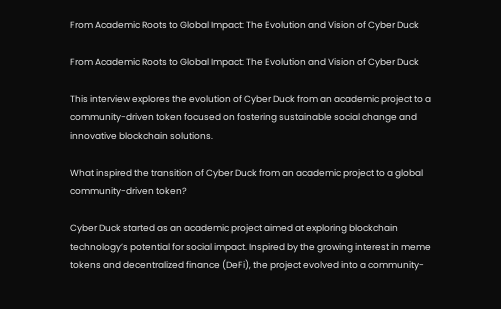From Academic Roots to Global Impact: The Evolution and Vision of Cyber Duck

From Academic Roots to Global Impact: The Evolution and Vision of Cyber Duck

This interview explores the evolution of Cyber Duck from an academic project to a community-driven token focused on fostering sustainable social change and innovative blockchain solutions.

What inspired the transition of Cyber Duck from an academic project to a global community-driven token?

Cyber Duck started as an academic project aimed at exploring blockchain technology’s potential for social impact. Inspired by the growing interest in meme tokens and decentralized finance (DeFi), the project evolved into a community-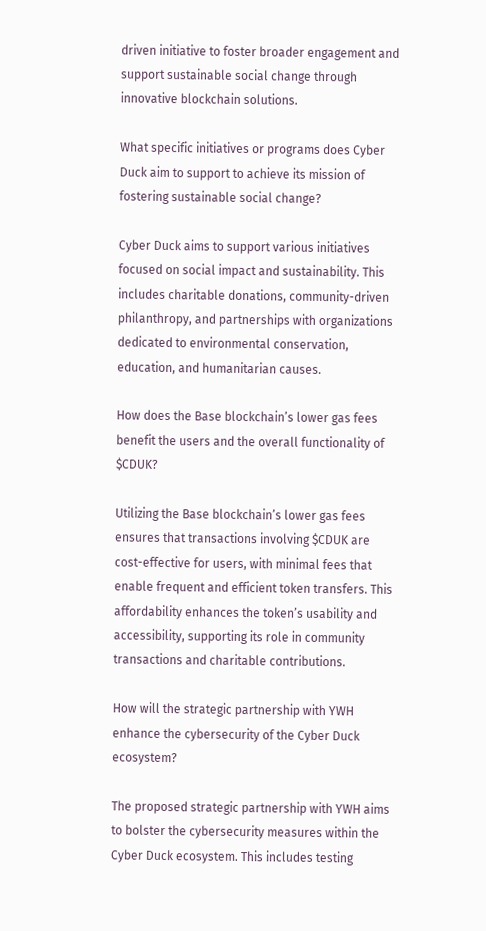driven initiative to foster broader engagement and support sustainable social change through innovative blockchain solutions.

What specific initiatives or programs does Cyber Duck aim to support to achieve its mission of fostering sustainable social change?

Cyber Duck aims to support various initiatives focused on social impact and sustainability. This includes charitable donations, community-driven philanthropy, and partnerships with organizations dedicated to environmental conservation, education, and humanitarian causes.

How does the Base blockchain’s lower gas fees benefit the users and the overall functionality of $CDUK?

Utilizing the Base blockchain’s lower gas fees ensures that transactions involving $CDUK are cost-effective for users, with minimal fees that enable frequent and efficient token transfers. This affordability enhances the token’s usability and accessibility, supporting its role in community transactions and charitable contributions.

How will the strategic partnership with YWH enhance the cybersecurity of the Cyber Duck ecosystem?

The proposed strategic partnership with YWH aims to bolster the cybersecurity measures within the Cyber Duck ecosystem. This includes testing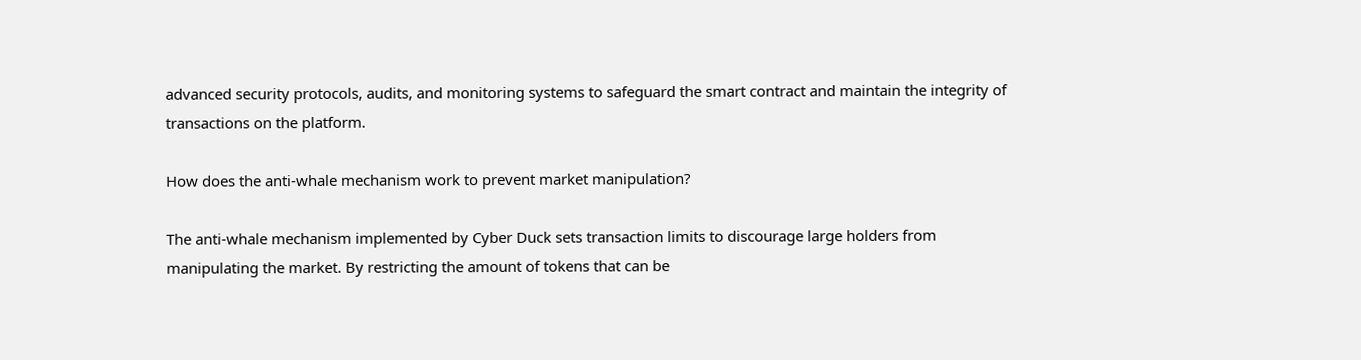advanced security protocols, audits, and monitoring systems to safeguard the smart contract and maintain the integrity of transactions on the platform.

How does the anti-whale mechanism work to prevent market manipulation?

The anti-whale mechanism implemented by Cyber Duck sets transaction limits to discourage large holders from manipulating the market. By restricting the amount of tokens that can be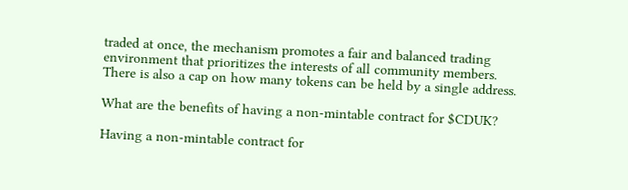traded at once, the mechanism promotes a fair and balanced trading environment that prioritizes the interests of all community members. There is also a cap on how many tokens can be held by a single address.

What are the benefits of having a non-mintable contract for $CDUK?

Having a non-mintable contract for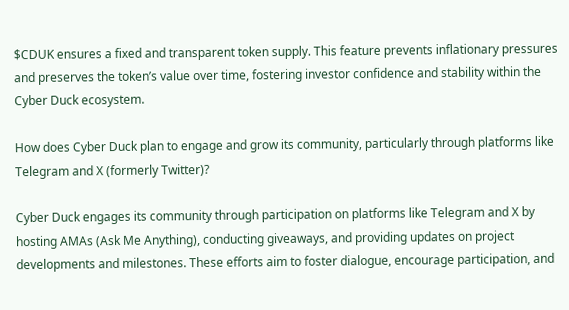$CDUK ensures a fixed and transparent token supply. This feature prevents inflationary pressures and preserves the token’s value over time, fostering investor confidence and stability within the Cyber Duck ecosystem.

How does Cyber Duck plan to engage and grow its community, particularly through platforms like Telegram and X (formerly Twitter)?

Cyber Duck engages its community through participation on platforms like Telegram and X by hosting AMAs (Ask Me Anything), conducting giveaways, and providing updates on project developments and milestones. These efforts aim to foster dialogue, encourage participation, and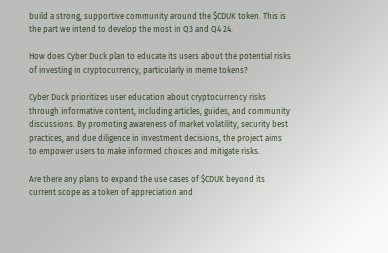build a strong, supportive community around the $CDUK token. This is the part we intend to develop the most in Q3 and Q4 24.

How does Cyber Duck plan to educate its users about the potential risks of investing in cryptocurrency, particularly in meme tokens?

Cyber Duck prioritizes user education about cryptocurrency risks through informative content, including articles, guides, and community discussions. By promoting awareness of market volatility, security best practices, and due diligence in investment decisions, the project aims to empower users to make informed choices and mitigate risks.

Are there any plans to expand the use cases of $CDUK beyond its current scope as a token of appreciation and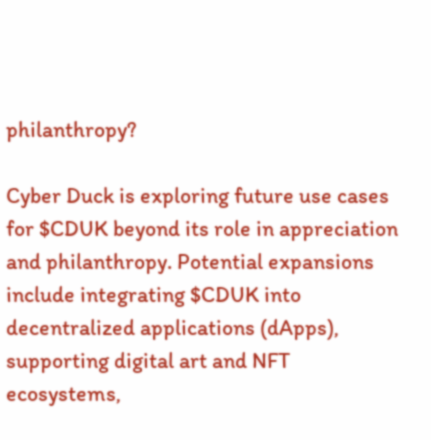philanthropy?

Cyber Duck is exploring future use cases for $CDUK beyond its role in appreciation and philanthropy. Potential expansions include integrating $CDUK into decentralized applications (dApps), supporting digital art and NFT ecosystems,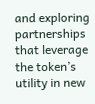and exploring partnerships that leverage the token’s utility in new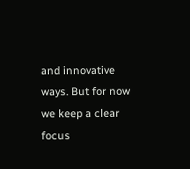and innovative ways. But for now we keep a clear focus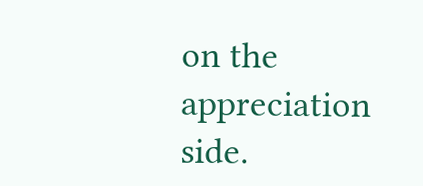on the appreciation side.